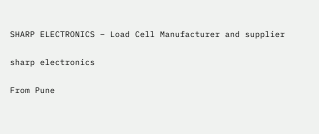SHARP ELECTRONICS – Load Cell Manufacturer and supplier

sharp electronics

From Pune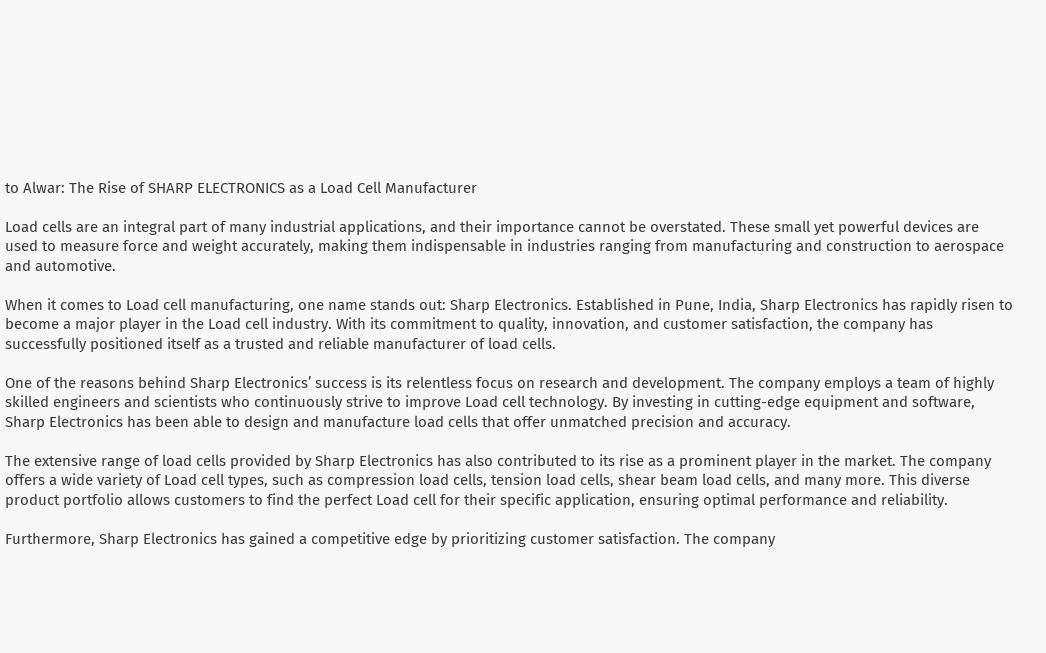to Alwar: The Rise of SHARP ELECTRONICS as a Load Cell Manufacturer

Load cells are an integral part of many industrial applications, and their importance cannot be overstated. These small yet powerful devices are used to measure force and weight accurately, making them indispensable in industries ranging from manufacturing and construction to aerospace and automotive.

When it comes to Load cell manufacturing, one name stands out: Sharp Electronics. Established in Pune, India, Sharp Electronics has rapidly risen to become a major player in the Load cell industry. With its commitment to quality, innovation, and customer satisfaction, the company has successfully positioned itself as a trusted and reliable manufacturer of load cells.

One of the reasons behind Sharp Electronics’ success is its relentless focus on research and development. The company employs a team of highly skilled engineers and scientists who continuously strive to improve Load cell technology. By investing in cutting-edge equipment and software, Sharp Electronics has been able to design and manufacture load cells that offer unmatched precision and accuracy.

The extensive range of load cells provided by Sharp Electronics has also contributed to its rise as a prominent player in the market. The company offers a wide variety of Load cell types, such as compression load cells, tension load cells, shear beam load cells, and many more. This diverse product portfolio allows customers to find the perfect Load cell for their specific application, ensuring optimal performance and reliability.

Furthermore, Sharp Electronics has gained a competitive edge by prioritizing customer satisfaction. The company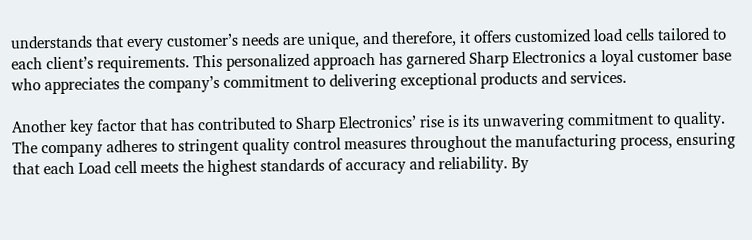understands that every customer’s needs are unique, and therefore, it offers customized load cells tailored to each client’s requirements. This personalized approach has garnered Sharp Electronics a loyal customer base who appreciates the company’s commitment to delivering exceptional products and services.

Another key factor that has contributed to Sharp Electronics’ rise is its unwavering commitment to quality. The company adheres to stringent quality control measures throughout the manufacturing process, ensuring that each Load cell meets the highest standards of accuracy and reliability. By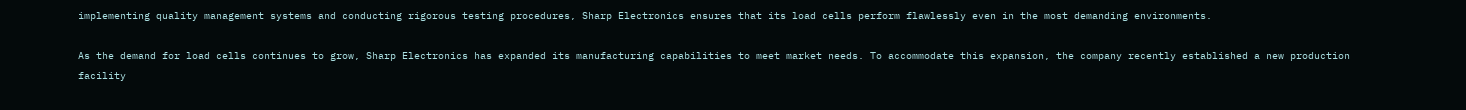implementing quality management systems and conducting rigorous testing procedures, Sharp Electronics ensures that its load cells perform flawlessly even in the most demanding environments.

As the demand for load cells continues to grow, Sharp Electronics has expanded its manufacturing capabilities to meet market needs. To accommodate this expansion, the company recently established a new production facility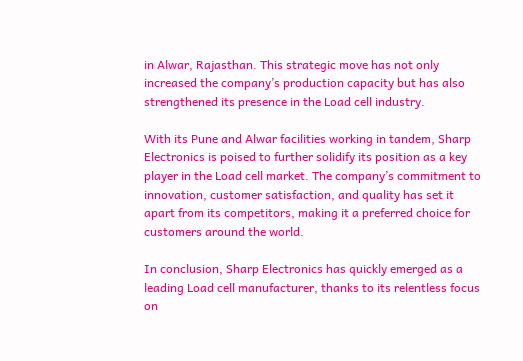in Alwar, Rajasthan. This strategic move has not only increased the company’s production capacity but has also strengthened its presence in the Load cell industry.

With its Pune and Alwar facilities working in tandem, Sharp Electronics is poised to further solidify its position as a key player in the Load cell market. The company’s commitment to innovation, customer satisfaction, and quality has set it apart from its competitors, making it a preferred choice for customers around the world.

In conclusion, Sharp Electronics has quickly emerged as a leading Load cell manufacturer, thanks to its relentless focus on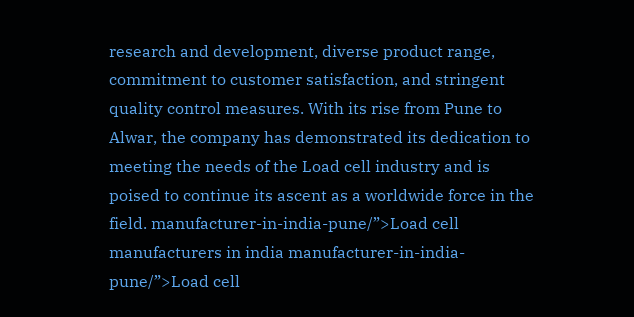research and development, diverse product range, commitment to customer satisfaction, and stringent quality control measures. With its rise from Pune to Alwar, the company has demonstrated its dedication to meeting the needs of the Load cell industry and is poised to continue its ascent as a worldwide force in the field. manufacturer-in-india-pune/”>Load cell manufacturers in india manufacturer-in-india-pune/”>Load cell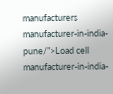manufacturers manufacturer-in-india-pune/”>Load cell manufacturer-in-india-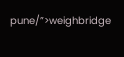pune/”>weighbridge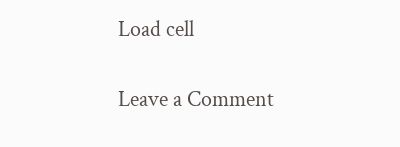Load cell

Leave a Comment